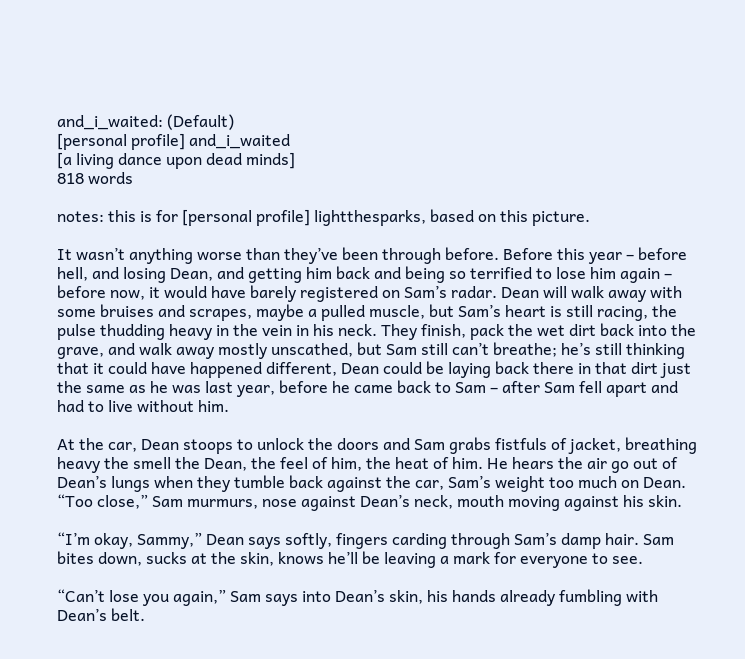and_i_waited: (Default)
[personal profile] and_i_waited
[a living dance upon dead minds]
818 words

notes: this is for [personal profile] lightthesparks, based on this picture.

It wasn’t anything worse than they’ve been through before. Before this year – before hell, and losing Dean, and getting him back and being so terrified to lose him again – before now, it would have barely registered on Sam’s radar. Dean will walk away with some bruises and scrapes, maybe a pulled muscle, but Sam’s heart is still racing, the pulse thudding heavy in the vein in his neck. They finish, pack the wet dirt back into the grave, and walk away mostly unscathed, but Sam still can’t breathe; he’s still thinking that it could have happened different, Dean could be laying back there in that dirt just the same as he was last year, before he came back to Sam – after Sam fell apart and had to live without him.

At the car, Dean stoops to unlock the doors and Sam grabs fistfuls of jacket, breathing heavy the smell the Dean, the feel of him, the heat of him. He hears the air go out of Dean’s lungs when they tumble back against the car, Sam’s weight too much on Dean. “Too close,” Sam murmurs, nose against Dean’s neck, mouth moving against his skin.

“I’m okay, Sammy,” Dean says softly, fingers carding through Sam’s damp hair. Sam bites down, sucks at the skin, knows he’ll be leaving a mark for everyone to see.

“Can’t lose you again,” Sam says into Dean’s skin, his hands already fumbling with Dean’s belt.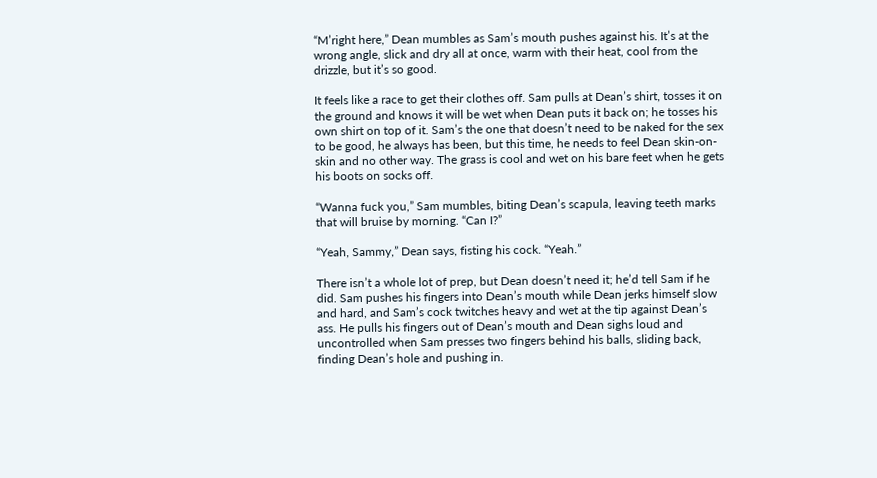“M’right here,” Dean mumbles as Sam’s mouth pushes against his. It’s at the wrong angle, slick and dry all at once, warm with their heat, cool from the drizzle, but it’s so good.

It feels like a race to get their clothes off. Sam pulls at Dean’s shirt, tosses it on the ground and knows it will be wet when Dean puts it back on; he tosses his own shirt on top of it. Sam’s the one that doesn’t need to be naked for the sex to be good, he always has been, but this time, he needs to feel Dean skin-on-skin and no other way. The grass is cool and wet on his bare feet when he gets his boots on socks off.

“Wanna fuck you,” Sam mumbles, biting Dean’s scapula, leaving teeth marks that will bruise by morning. “Can I?”

“Yeah, Sammy,” Dean says, fisting his cock. “Yeah.”

There isn’t a whole lot of prep, but Dean doesn’t need it; he’d tell Sam if he did. Sam pushes his fingers into Dean’s mouth while Dean jerks himself slow and hard, and Sam’s cock twitches heavy and wet at the tip against Dean’s ass. He pulls his fingers out of Dean’s mouth and Dean sighs loud and uncontrolled when Sam presses two fingers behind his balls, sliding back, finding Dean’s hole and pushing in.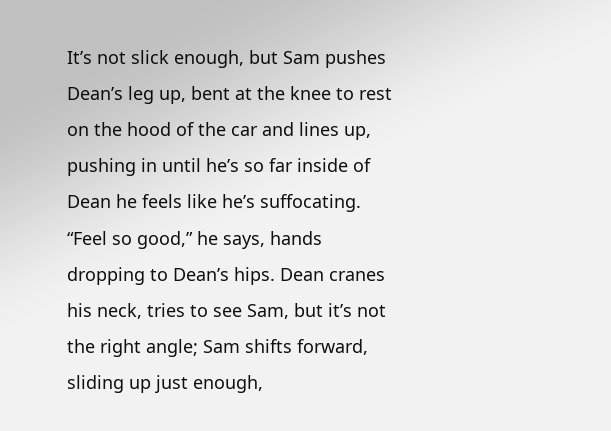It’s not slick enough, but Sam pushes Dean’s leg up, bent at the knee to rest on the hood of the car and lines up, pushing in until he’s so far inside of Dean he feels like he’s suffocating. “Feel so good,” he says, hands dropping to Dean’s hips. Dean cranes his neck, tries to see Sam, but it’s not the right angle; Sam shifts forward, sliding up just enough,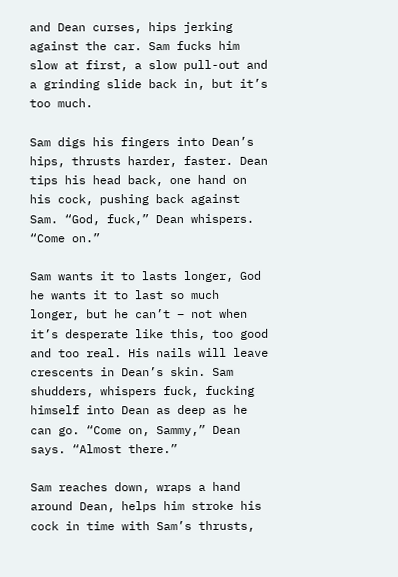and Dean curses, hips jerking against the car. Sam fucks him slow at first, a slow pull-out and a grinding slide back in, but it’s too much.

Sam digs his fingers into Dean’s hips, thrusts harder, faster. Dean tips his head back, one hand on his cock, pushing back against Sam. “God, fuck,” Dean whispers. “Come on.”

Sam wants it to lasts longer, God he wants it to last so much longer, but he can’t – not when it’s desperate like this, too good and too real. His nails will leave crescents in Dean’s skin. Sam shudders, whispers fuck, fucking himself into Dean as deep as he can go. “Come on, Sammy,” Dean says. “Almost there.”

Sam reaches down, wraps a hand around Dean, helps him stroke his cock in time with Sam’s thrusts,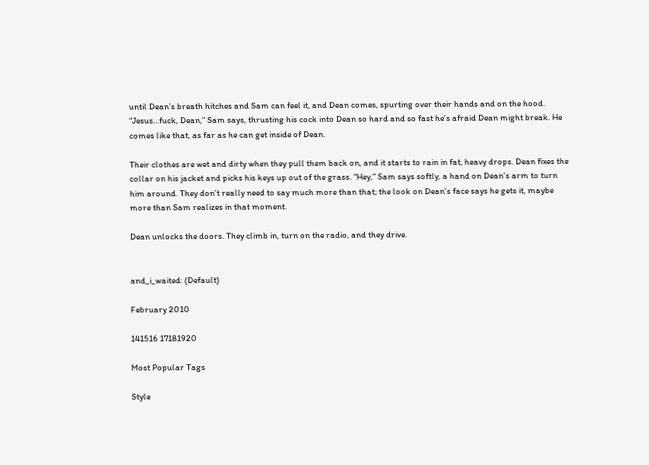until Dean’s breath hitches and Sam can feel it, and Dean comes, spurting over their hands and on the hood. “Jesus…fuck, Dean,” Sam says, thrusting his cock into Dean so hard and so fast he’s afraid Dean might break. He comes like that, as far as he can get inside of Dean.

Their clothes are wet and dirty when they pull them back on, and it starts to rain in fat, heavy drops. Dean fixes the collar on his jacket and picks his keys up out of the grass. “Hey,” Sam says softly, a hand on Dean’s arm to turn him around. They don’t really need to say much more than that; the look on Dean’s face says he gets it, maybe more than Sam realizes in that moment.

Dean unlocks the doors. They climb in, turn on the radio, and they drive.


and_i_waited: (Default)

February 2010

141516 17181920

Most Popular Tags

Style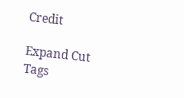Credit

Expand Cut Tags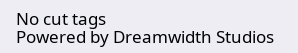No cut tags
Powered by Dreamwidth Studios